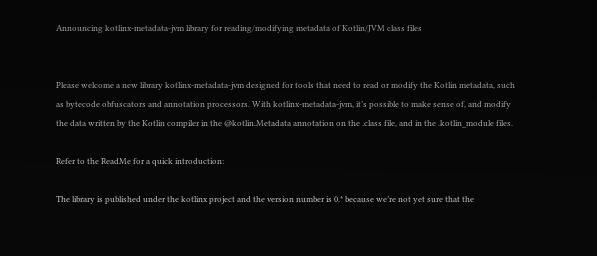Announcing kotlinx-metadata-jvm library for reading/modifying metadata of Kotlin/JVM class files


Please welcome a new library kotlinx-metadata-jvm designed for tools that need to read or modify the Kotlin metadata, such as bytecode obfuscators and annotation processors. With kotlinx-metadata-jvm, it’s possible to make sense of, and modify the data written by the Kotlin compiler in the @kotlin.Metadata annotation on the .class file, and in the .kotlin_module files.

Refer to the ReadMe for a quick introduction:

The library is published under the kotlinx project and the version number is 0.* because we’re not yet sure that the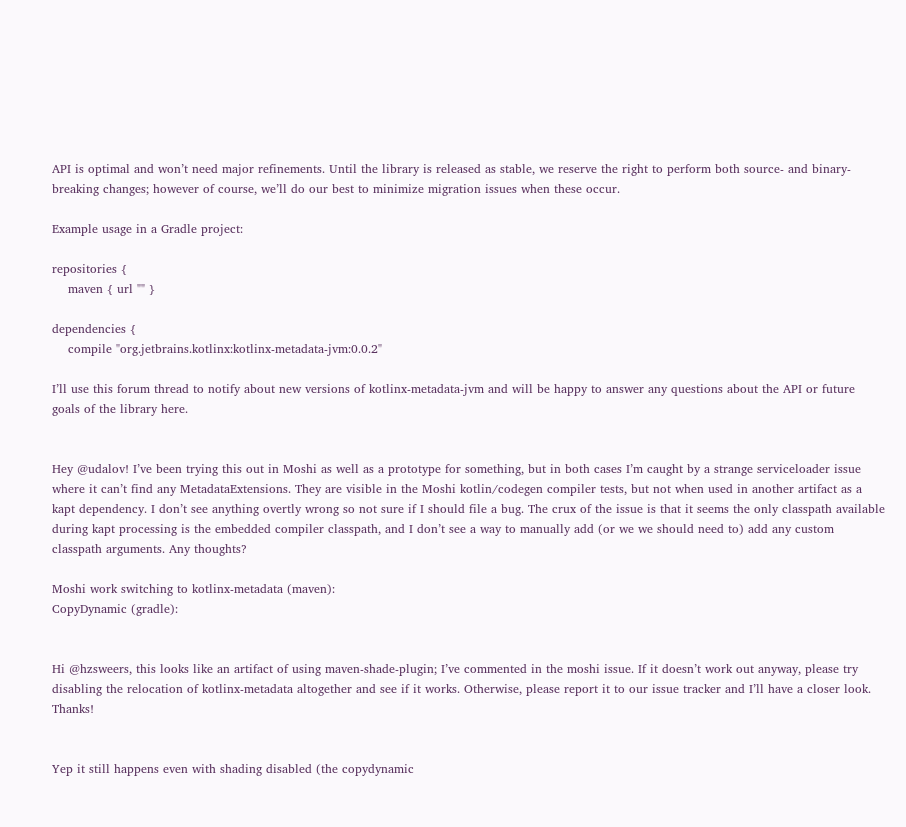API is optimal and won’t need major refinements. Until the library is released as stable, we reserve the right to perform both source- and binary-breaking changes; however of course, we’ll do our best to minimize migration issues when these occur.

Example usage in a Gradle project:

repositories {
    maven { url "" }

dependencies {
    compile "org.jetbrains.kotlinx:kotlinx-metadata-jvm:0.0.2"

I’ll use this forum thread to notify about new versions of kotlinx-metadata-jvm and will be happy to answer any questions about the API or future goals of the library here.


Hey @udalov! I’ve been trying this out in Moshi as well as a prototype for something, but in both cases I’m caught by a strange serviceloader issue where it can’t find any MetadataExtensions. They are visible in the Moshi kotlin/codegen compiler tests, but not when used in another artifact as a kapt dependency. I don’t see anything overtly wrong so not sure if I should file a bug. The crux of the issue is that it seems the only classpath available during kapt processing is the embedded compiler classpath, and I don’t see a way to manually add (or we we should need to) add any custom classpath arguments. Any thoughts?

Moshi work switching to kotlinx-metadata (maven):
CopyDynamic (gradle):


Hi @hzsweers, this looks like an artifact of using maven-shade-plugin; I’ve commented in the moshi issue. If it doesn’t work out anyway, please try disabling the relocation of kotlinx-metadata altogether and see if it works. Otherwise, please report it to our issue tracker and I’ll have a closer look. Thanks!


Yep it still happens even with shading disabled (the copydynamic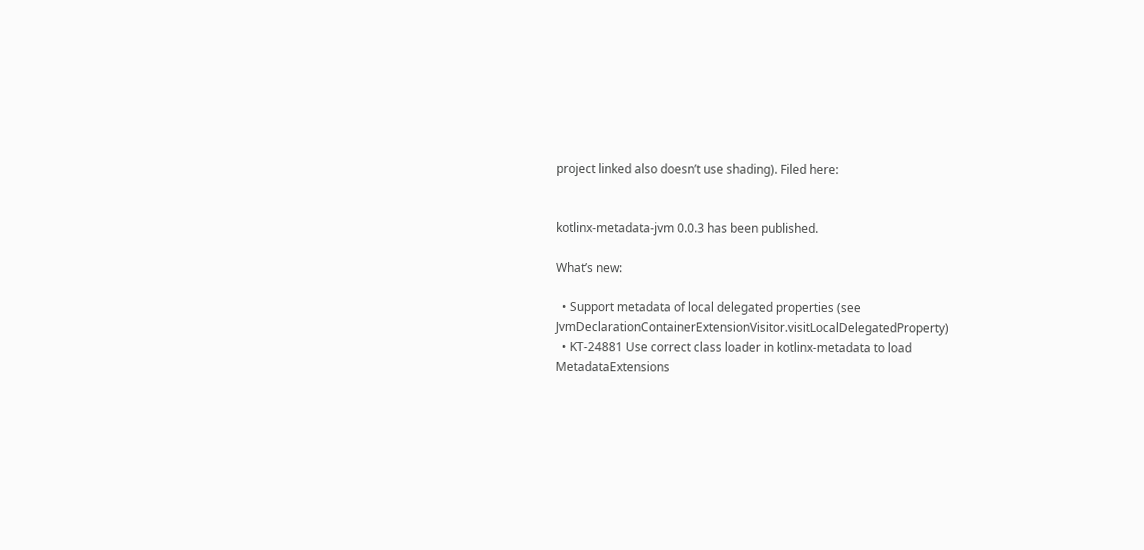project linked also doesn’t use shading). Filed here:


kotlinx-metadata-jvm 0.0.3 has been published.

What’s new:

  • Support metadata of local delegated properties (see JvmDeclarationContainerExtensionVisitor.visitLocalDelegatedProperty)
  • KT-24881 Use correct class loader in kotlinx-metadata to load MetadataExtensions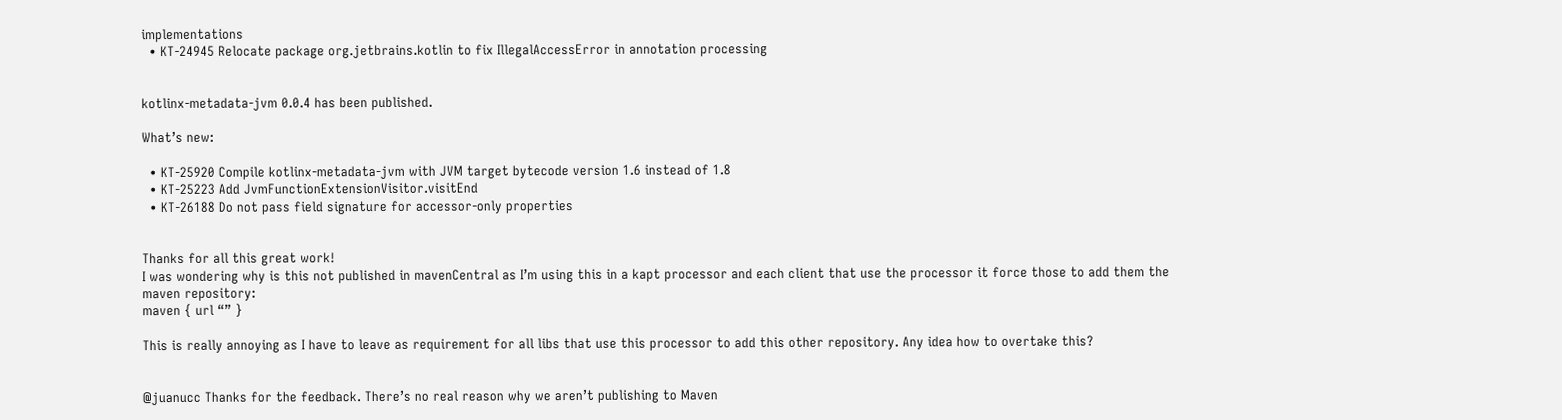implementations
  • KT-24945 Relocate package org.jetbrains.kotlin to fix IllegalAccessError in annotation processing


kotlinx-metadata-jvm 0.0.4 has been published.

What’s new:

  • KT-25920 Compile kotlinx-metadata-jvm with JVM target bytecode version 1.6 instead of 1.8
  • KT-25223 Add JvmFunctionExtensionVisitor.visitEnd
  • KT-26188 Do not pass field signature for accessor-only properties


Thanks for all this great work!
I was wondering why is this not published in mavenCentral as I’m using this in a kapt processor and each client that use the processor it force those to add them the maven repository:
maven { url “” }

This is really annoying as I have to leave as requirement for all libs that use this processor to add this other repository. Any idea how to overtake this?


@juanucc Thanks for the feedback. There’s no real reason why we aren’t publishing to Maven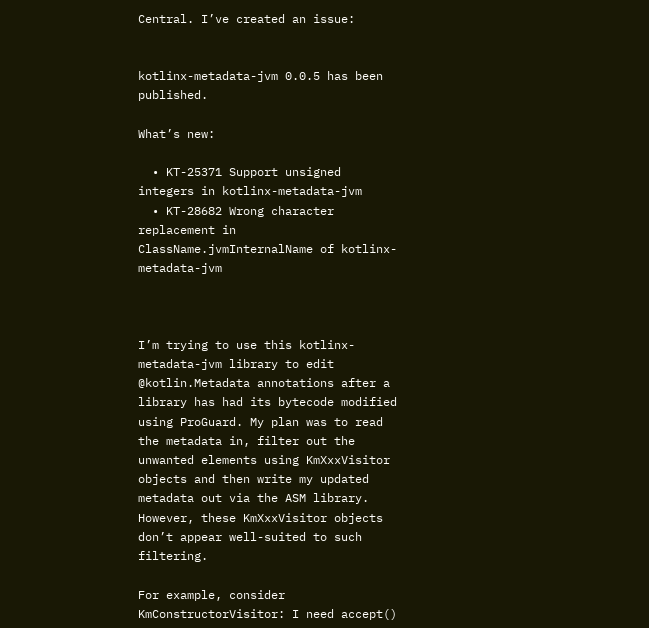Central. I’ve created an issue:


kotlinx-metadata-jvm 0.0.5 has been published.

What’s new:

  • KT-25371 Support unsigned integers in kotlinx-metadata-jvm
  • KT-28682 Wrong character replacement in ClassName.jvmInternalName of kotlinx-metadata-jvm



I’m trying to use this kotlinx-metadata-jvm library to edit @kotlin.Metadata annotations after a library has had its bytecode modified using ProGuard. My plan was to read the metadata in, filter out the unwanted elements using KmXxxVisitor objects and then write my updated metadata out via the ASM library. However, these KmXxxVisitor objects don’t appear well-suited to such filtering.

For example, consider KmConstructorVisitor: I need accept()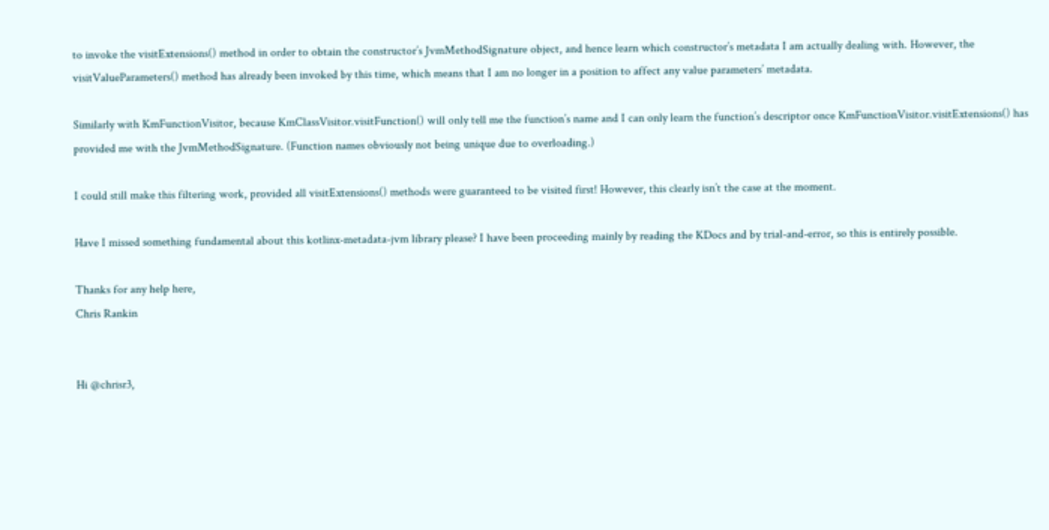to invoke the visitExtensions() method in order to obtain the constructor’s JvmMethodSignature object, and hence learn which constructor’s metadata I am actually dealing with. However, the visitValueParameters() method has already been invoked by this time, which means that I am no longer in a position to affect any value parameters’ metadata.

Similarly with KmFunctionVisitor, because KmClassVisitor.visitFunction() will only tell me the function’s name and I can only learn the function’s descriptor once KmFunctionVisitor.visitExtensions() has provided me with the JvmMethodSignature. (Function names obviously not being unique due to overloading.)

I could still make this filtering work, provided all visitExtensions() methods were guaranteed to be visited first! However, this clearly isn’t the case at the moment.

Have I missed something fundamental about this kotlinx-metadata-jvm library please? I have been proceeding mainly by reading the KDocs and by trial-and-error, so this is entirely possible.

Thanks for any help here,
Chris Rankin


Hi @chrisr3,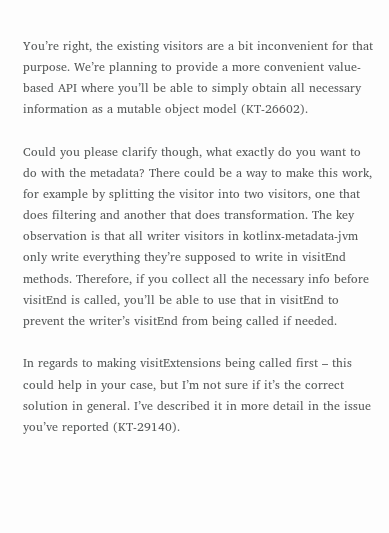You’re right, the existing visitors are a bit inconvenient for that purpose. We’re planning to provide a more convenient value-based API where you’ll be able to simply obtain all necessary information as a mutable object model (KT-26602).

Could you please clarify though, what exactly do you want to do with the metadata? There could be a way to make this work, for example by splitting the visitor into two visitors, one that does filtering and another that does transformation. The key observation is that all writer visitors in kotlinx-metadata-jvm only write everything they’re supposed to write in visitEnd methods. Therefore, if you collect all the necessary info before visitEnd is called, you’ll be able to use that in visitEnd to prevent the writer’s visitEnd from being called if needed.

In regards to making visitExtensions being called first – this could help in your case, but I’m not sure if it’s the correct solution in general. I’ve described it in more detail in the issue you’ve reported (KT-29140).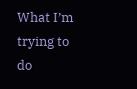What I’m trying to do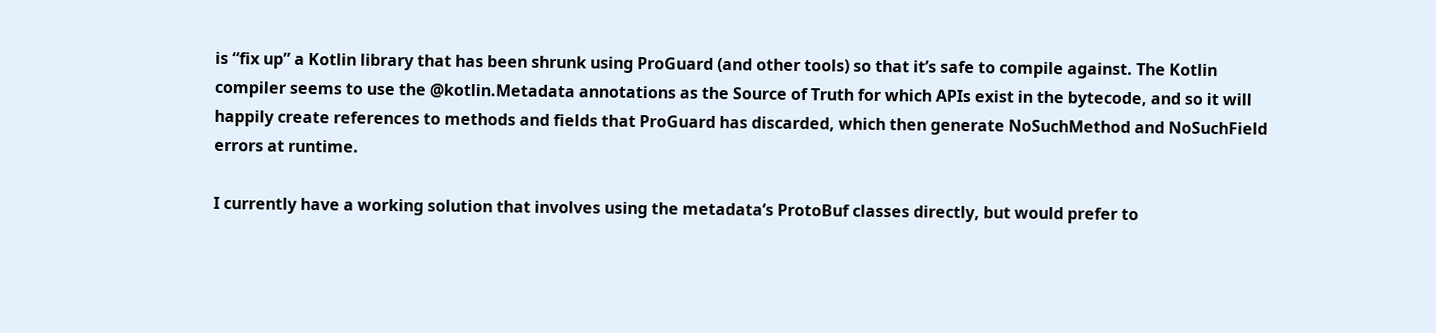is “fix up” a Kotlin library that has been shrunk using ProGuard (and other tools) so that it’s safe to compile against. The Kotlin compiler seems to use the @kotlin.Metadata annotations as the Source of Truth for which APIs exist in the bytecode, and so it will happily create references to methods and fields that ProGuard has discarded, which then generate NoSuchMethod and NoSuchField errors at runtime.

I currently have a working solution that involves using the metadata’s ProtoBuf classes directly, but would prefer to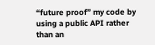“future proof” my code by using a public API rather than an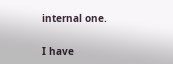internal one.


I have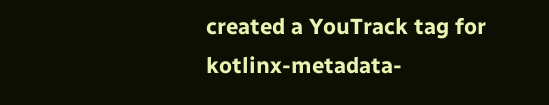created a YouTrack tag for kotlinx-metadata-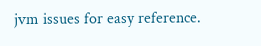jvm issues for easy reference.